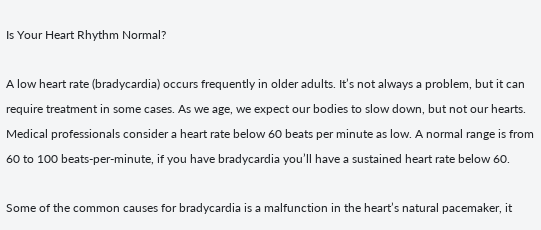Is Your Heart Rhythm Normal?

A low heart rate (bradycardia) occurs frequently in older adults. It’s not always a problem, but it can require treatment in some cases. As we age, we expect our bodies to slow down, but not our hearts. Medical professionals consider a heart rate below 60 beats per minute as low. A normal range is from 60 to 100 beats-per-minute, if you have bradycardia you’ll have a sustained heart rate below 60.

Some of the common causes for bradycardia is a malfunction in the heart’s natural pacemaker, it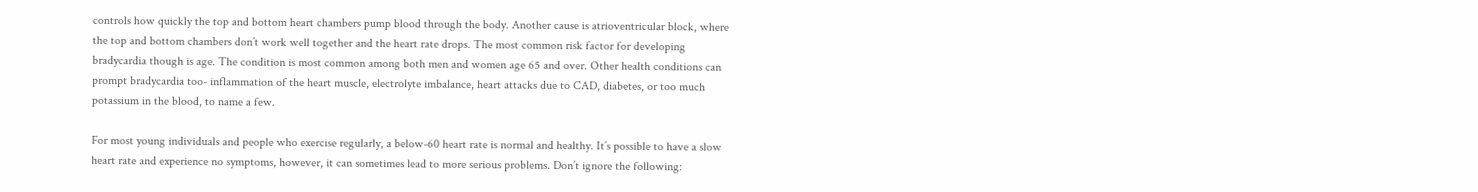controls how quickly the top and bottom heart chambers pump blood through the body. Another cause is atrioventricular block, where the top and bottom chambers don’t work well together and the heart rate drops. The most common risk factor for developing bradycardia though is age. The condition is most common among both men and women age 65 and over. Other health conditions can prompt bradycardia too- inflammation of the heart muscle, electrolyte imbalance, heart attacks due to CAD, diabetes, or too much potassium in the blood, to name a few.

For most young individuals and people who exercise regularly, a below-60 heart rate is normal and healthy. It’s possible to have a slow heart rate and experience no symptoms, however, it can sometimes lead to more serious problems. Don’t ignore the following: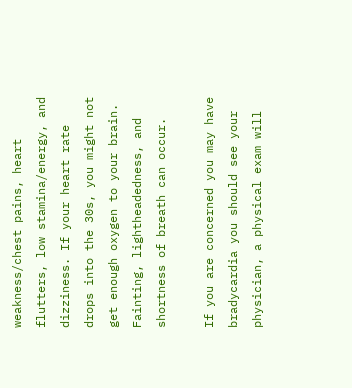weakness/chest pains, heart flutters, low stamina/energy, and dizziness. If your heart rate drops into the 30s, you might not get enough oxygen to your brain. Fainting, lightheadedness, and shortness of breath can occur.

If you are concerned you may have bradycardia you should see your physician, a physical exam will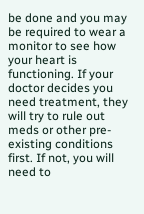be done and you may be required to wear a monitor to see how your heart is functioning. If your doctor decides you need treatment, they will try to rule out meds or other pre-existing conditions first. If not, you will need to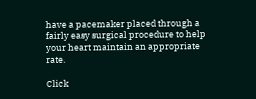have a pacemaker placed through a fairly easy surgical procedure to help your heart maintain an appropriate rate.

Click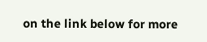on the link below for more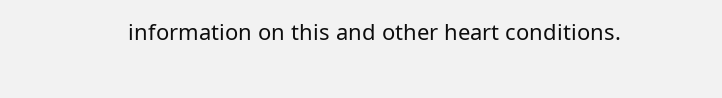information on this and other heart conditions.